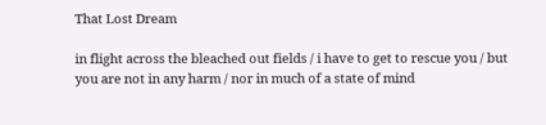That Lost Dream

in flight across the bleached out fields / i have to get to rescue you / but you are not in any harm / nor in much of a state of mind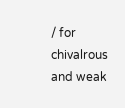/ for chivalrous and weak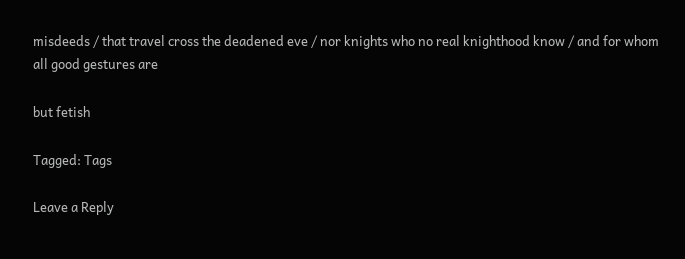misdeeds / that travel cross the deadened eve / nor knights who no real knighthood know / and for whom all good gestures are

but fetish

Tagged: Tags

Leave a Reply